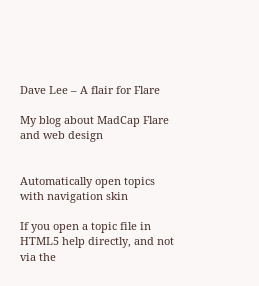Dave Lee – A flair for Flare

My blog about MadCap Flare and web design


Automatically open topics with navigation skin

If you open a topic file in HTML5 help directly, and not via the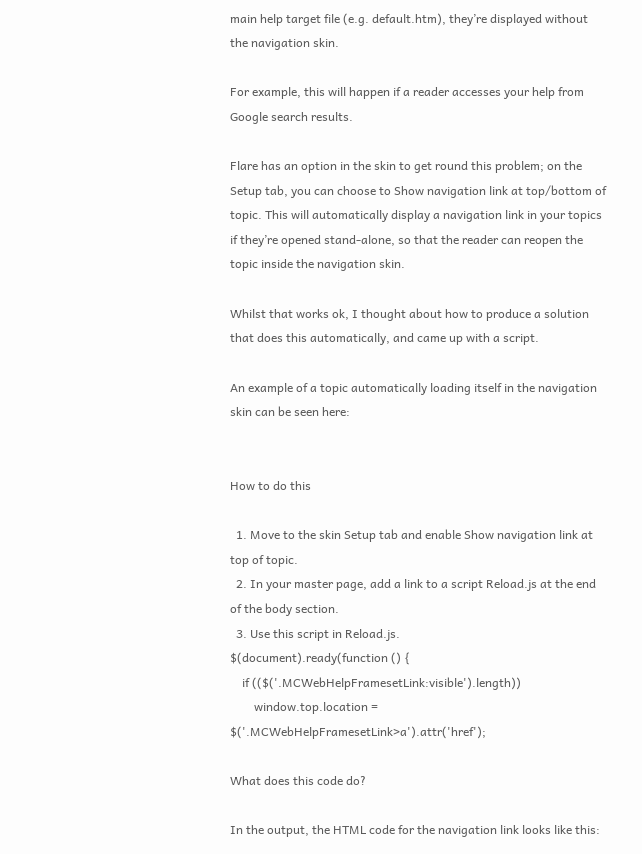main help target file (e.g. default.htm), they’re displayed without the navigation skin.

For example, this will happen if a reader accesses your help from Google search results.

Flare has an option in the skin to get round this problem; on the Setup tab, you can choose to Show navigation link at top/bottom of topic. This will automatically display a navigation link in your topics if they’re opened stand-alone, so that the reader can reopen the topic inside the navigation skin.

Whilst that works ok, I thought about how to produce a solution that does this automatically, and came up with a script.

An example of a topic automatically loading itself in the navigation skin can be seen here:


How to do this

  1. Move to the skin Setup tab and enable Show navigation link at top of topic.
  2. In your master page, add a link to a script Reload.js at the end of the body section.
  3. Use this script in Reload.js.
$(document).ready(function () {
    if (($('.MCWebHelpFramesetLink:visible').length))
        window.top.location = $('.MCWebHelpFramesetLink>a').attr('href');

What does this code do?

In the output, the HTML code for the navigation link looks like this: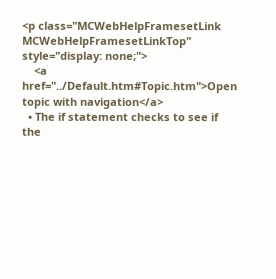<p class="MCWebHelpFramesetLink MCWebHelpFramesetLinkTop" style="display: none;">
    <a href="../Default.htm#Topic.htm">Open topic with navigation</a>
  • The if statement checks to see if the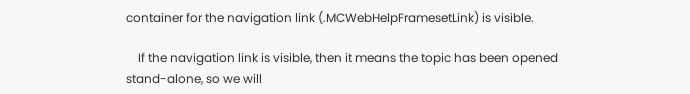container for the navigation link (.MCWebHelpFramesetLink) is visible.

    If the navigation link is visible, then it means the topic has been opened stand-alone, so we will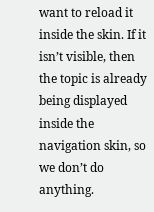want to reload it inside the skin. If it isn’t visible, then the topic is already being displayed inside the navigation skin, so we don’t do anything.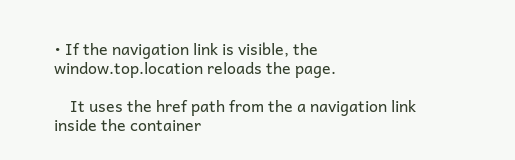• If the navigation link is visible, the window.top.location reloads the page.

    It uses the href path from the a navigation link inside the container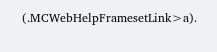(.MCWebHelpFramesetLink>a).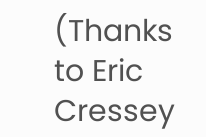(Thanks to Eric Cressey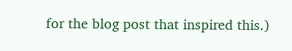for the blog post that inspired this.)